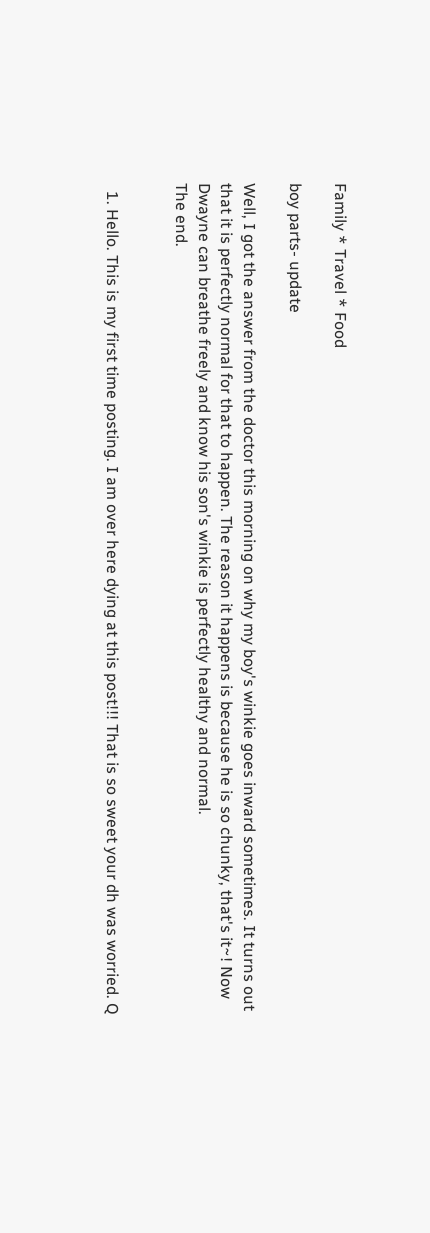Family * Travel * Food

boy parts- update

Well, I got the answer from the doctor this morning on why my boy's winkie goes inward sometimes. It turns out that it is perfectly normal for that to happen. The reason it happens is because he is so chunky, that's it~! Now Dwayne can breathe freely and know his son's winkie is perfectly healthy and normal.
The end.


  1. Hello. This is my first time posting. I am over here dying at this post!!! That is so sweet your dh was worried. Q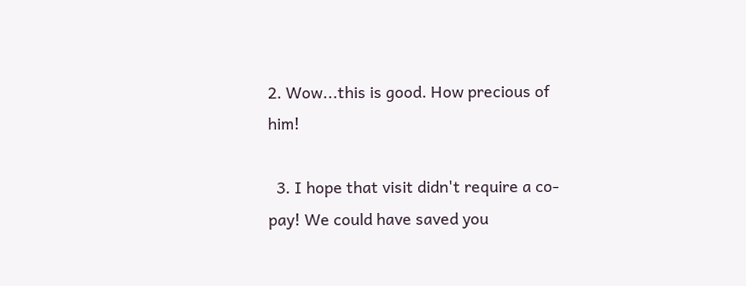2. Wow...this is good. How precious of him!

  3. I hope that visit didn't require a co-pay! We could have saved you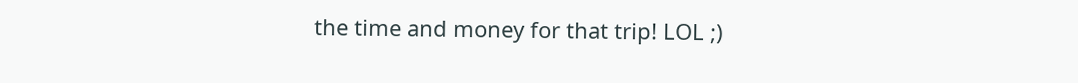the time and money for that trip! LOL ;)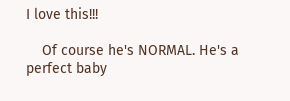I love this!!!

    Of course he's NORMAL. He's a perfect baby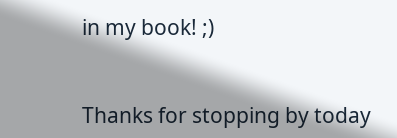in my book! ;)


Thanks for stopping by today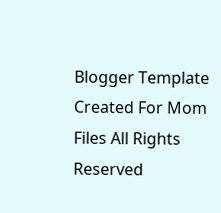Blogger Template Created For Mom Files All Rights Reserved